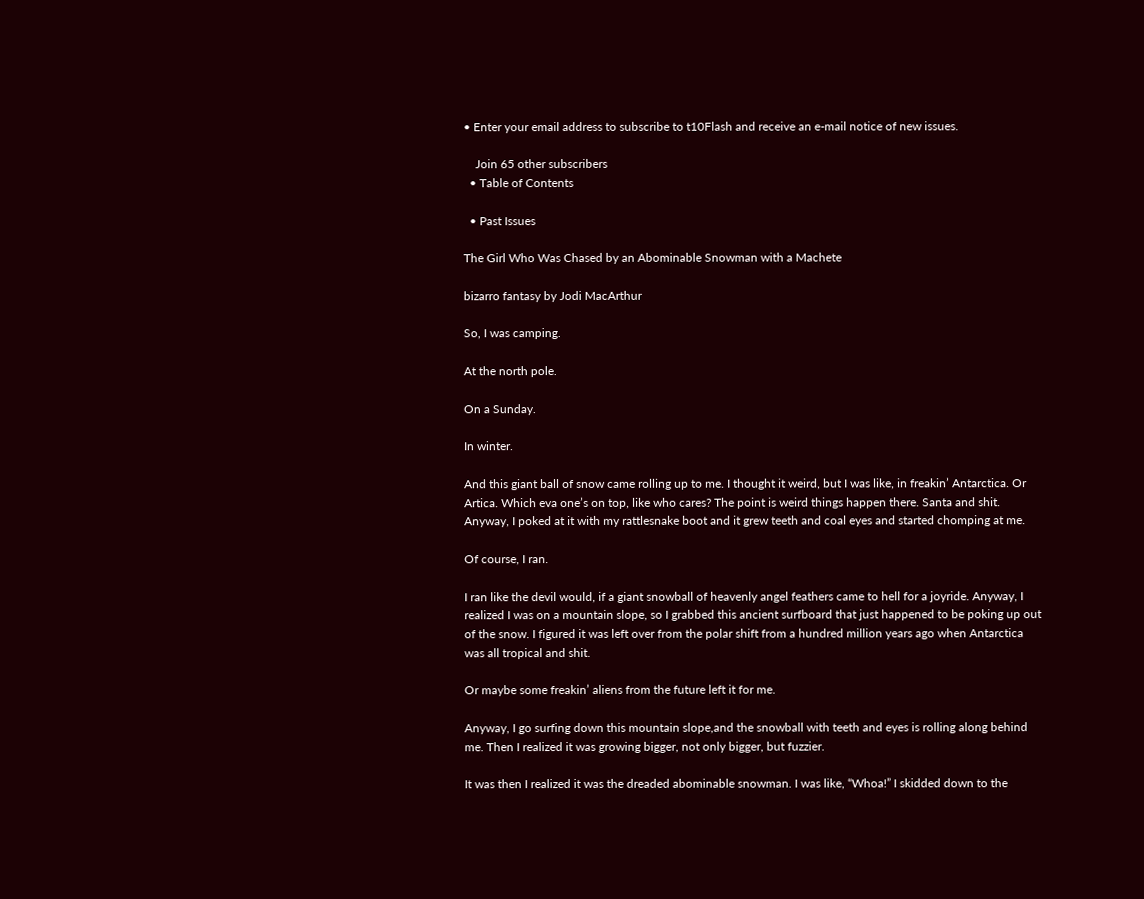• Enter your email address to subscribe to t10Flash and receive an e-mail notice of new issues.

    Join 65 other subscribers
  • Table of Contents

  • Past Issues

The Girl Who Was Chased by an Abominable Snowman with a Machete

bizarro fantasy by Jodi MacArthur

So, I was camping.

At the north pole.

On a Sunday.

In winter.

And this giant ball of snow came rolling up to me. I thought it weird, but I was like, in freakin’ Antarctica. Or Artica. Which eva one’s on top, like who cares? The point is weird things happen there. Santa and shit. Anyway, I poked at it with my rattlesnake boot and it grew teeth and coal eyes and started chomping at me.

Of course, I ran.

I ran like the devil would, if a giant snowball of heavenly angel feathers came to hell for a joyride. Anyway, I realized I was on a mountain slope, so I grabbed this ancient surfboard that just happened to be poking up out of the snow. I figured it was left over from the polar shift from a hundred million years ago when Antarctica was all tropical and shit.

Or maybe some freakin’ aliens from the future left it for me.

Anyway, I go surfing down this mountain slope,and the snowball with teeth and eyes is rolling along behind me. Then I realized it was growing bigger, not only bigger, but fuzzier.

It was then I realized it was the dreaded abominable snowman. I was like, “Whoa!” I skidded down to the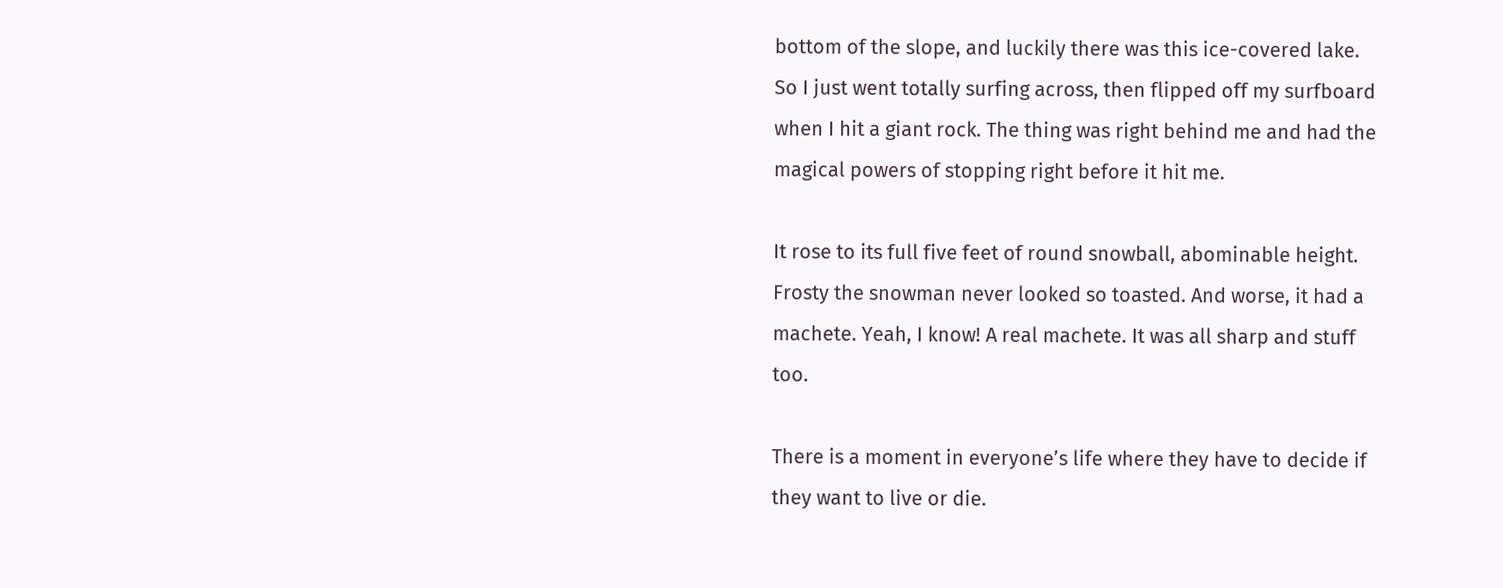bottom of the slope, and luckily there was this ice-covered lake. So I just went totally surfing across, then flipped off my surfboard when I hit a giant rock. The thing was right behind me and had the magical powers of stopping right before it hit me.

It rose to its full five feet of round snowball, abominable height. Frosty the snowman never looked so toasted. And worse, it had a machete. Yeah, I know! A real machete. It was all sharp and stuff too.

There is a moment in everyone’s life where they have to decide if they want to live or die.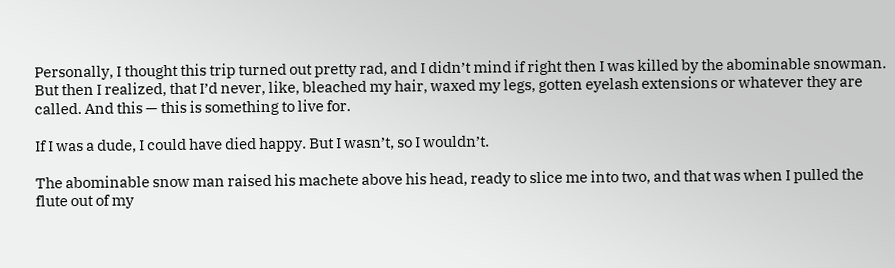Personally, I thought this trip turned out pretty rad, and I didn’t mind if right then I was killed by the abominable snowman. But then I realized, that I’d never, like, bleached my hair, waxed my legs, gotten eyelash extensions or whatever they are called. And this — this is something to live for.

If I was a dude, I could have died happy. But I wasn’t, so I wouldn’t.

The abominable snow man raised his machete above his head, ready to slice me into two, and that was when I pulled the flute out of my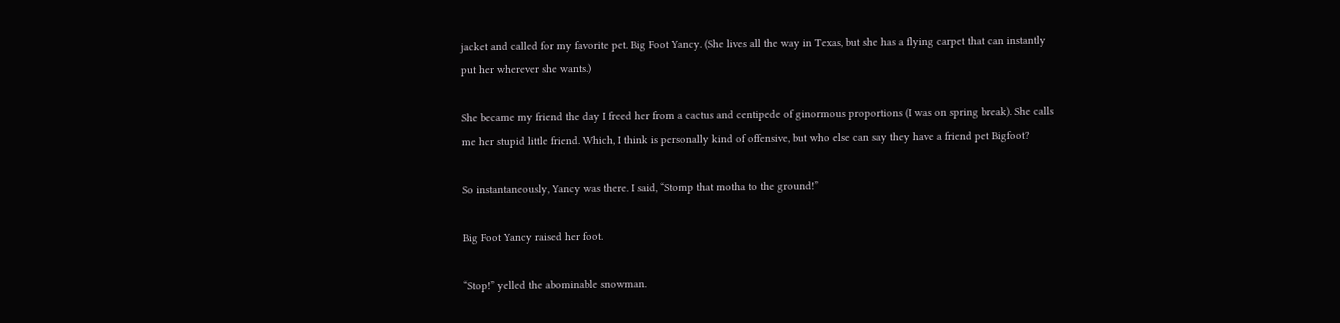jacket and called for my favorite pet. Big Foot Yancy. (She lives all the way in Texas, but she has a flying carpet that can instantly put her wherever she wants.)

She became my friend the day I freed her from a cactus and centipede of ginormous proportions (I was on spring break). She calls me her stupid little friend. Which, I think is personally kind of offensive, but who else can say they have a friend pet Bigfoot?

So instantaneously, Yancy was there. I said, “Stomp that motha to the ground!”

Big Foot Yancy raised her foot.

“Stop!” yelled the abominable snowman.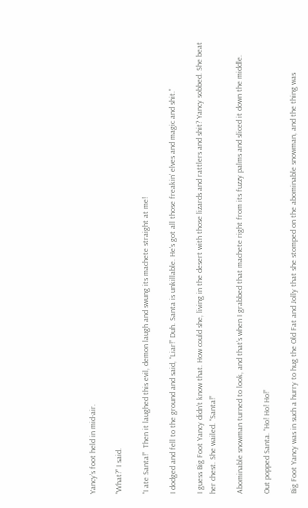Yancy’s foot held in mid-air.

“What?” I said.

“I ate Santa!”  Then it laughed this evil, demon laugh and swung its machete straight at me!

I dodged and fell to the ground and said, “Liar!” Duh. Santa is unkillable. He’s got all those freakin’ elves and magic and shit.”

I guess Big Foot Yancy didn’t know that. How could she, living in the desert with those lizards and rattlers and shit? Yancy sobbed. She beat her chest. She wailed. “Santa!”

Abominable snowman turned to look, and that’s when I grabbed that machete right from its fuzzy palms and sliced it down the middle.

Out popped Santa. “Ho! Ho! Ho!”

Big Foot Yancy was in such a hurry to hug the Old Fat and Jolly that she stomped on the abominable snowman, and the thing was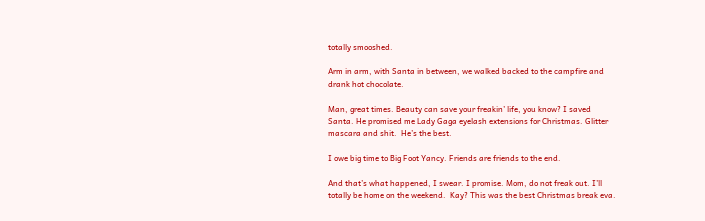totally smooshed.

Arm in arm, with Santa in between, we walked backed to the campfire and drank hot chocolate.

Man, great times. Beauty can save your freakin’ life, you know? I saved Santa. He promised me Lady Gaga eyelash extensions for Christmas. Glitter mascara and shit.  He’s the best.

I owe big time to Big Foot Yancy. Friends are friends to the end.

And that’s what happened, I swear. I promise. Mom, do not freak out. I’ll totally be home on the weekend.  Kay? This was the best Christmas break eva.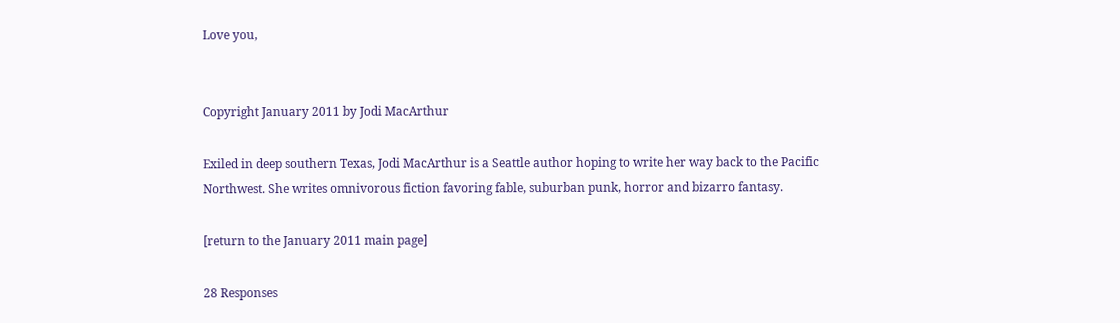Love you,


Copyright January 2011 by Jodi MacArthur

Exiled in deep southern Texas, Jodi MacArthur is a Seattle author hoping to write her way back to the Pacific Northwest. She writes omnivorous fiction favoring fable, suburban punk, horror and bizarro fantasy.

[return to the January 2011 main page]

28 Responses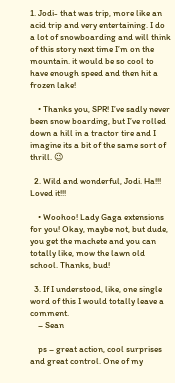1. Jodi- that was trip, more like an acid trip and very entertaining. I do a lot of snowboarding and will think of this story next time I’m on the mountain. it would be so cool to have enough speed and then hit a frozen lake!

    • Thanks you, SPR! I’ve sadly never been snow boarding, but I’ve rolled down a hill in a tractor tire and I imagine its a bit of the same sort of thrill. 😉

  2. Wild and wonderful, Jodi. Ha!!! Loved it!!!

    • Woohoo! Lady Gaga extensions for you! Okay, maybe not, but dude, you get the machete and you can totally like, mow the lawn old school. Thanks, bud!

  3. If I understood, like, one single word of this I would totally leave a comment.
    – Sean

    ps – great action, cool surprises and great control. One of my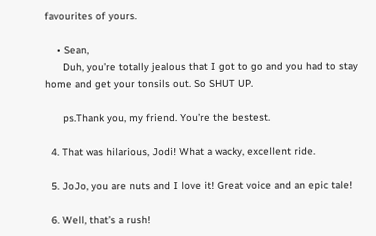favourites of yours.

    • Sean,
      Duh, you’re totally jealous that I got to go and you had to stay home and get your tonsils out. So SHUT UP.

      ps.Thank you, my friend. You’re the bestest.

  4. That was hilarious, Jodi! What a wacky, excellent ride.

  5. JoJo, you are nuts and I love it! Great voice and an epic tale!

  6. Well, that’s a rush!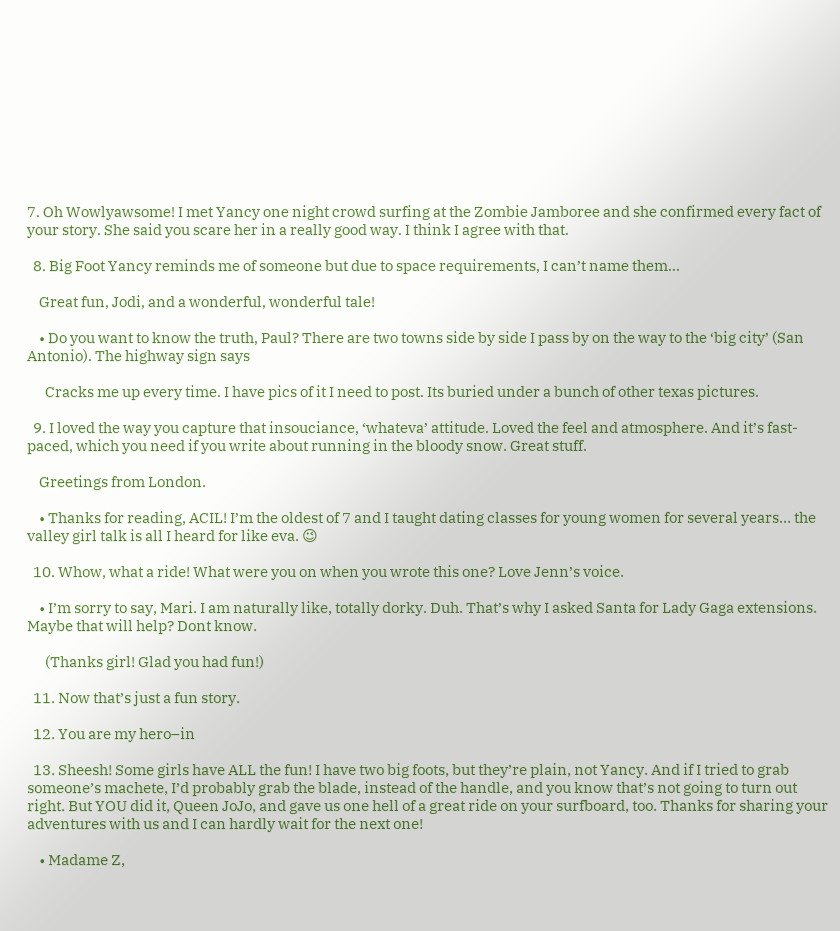7. Oh Wowlyawsome! I met Yancy one night crowd surfing at the Zombie Jamboree and she confirmed every fact of your story. She said you scare her in a really good way. I think I agree with that.

  8. Big Foot Yancy reminds me of someone but due to space requirements, I can’t name them…

    Great fun, Jodi, and a wonderful, wonderful tale!

    • Do you want to know the truth, Paul? There are two towns side by side I pass by on the way to the ‘big city’ (San Antonio). The highway sign says

      Cracks me up every time. I have pics of it I need to post. Its buried under a bunch of other texas pictures.

  9. I loved the way you capture that insouciance, ‘whateva’ attitude. Loved the feel and atmosphere. And it’s fast-paced, which you need if you write about running in the bloody snow. Great stuff.

    Greetings from London.

    • Thanks for reading, ACIL! I’m the oldest of 7 and I taught dating classes for young women for several years… the valley girl talk is all I heard for like eva. 😉

  10. Whow, what a ride! What were you on when you wrote this one? Love Jenn’s voice.

    • I’m sorry to say, Mari. I am naturally like, totally dorky. Duh. That’s why I asked Santa for Lady Gaga extensions. Maybe that will help? Dont know.

      (Thanks girl! Glad you had fun!)

  11. Now that’s just a fun story.

  12. You are my hero–in

  13. Sheesh! Some girls have ALL the fun! I have two big foots, but they’re plain, not Yancy. And if I tried to grab someone’s machete, I’d probably grab the blade, instead of the handle, and you know that’s not going to turn out right. But YOU did it, Queen JoJo, and gave us one hell of a great ride on your surfboard, too. Thanks for sharing your adventures with us and I can hardly wait for the next one!

    • Madame Z,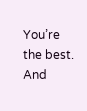You’re the best. And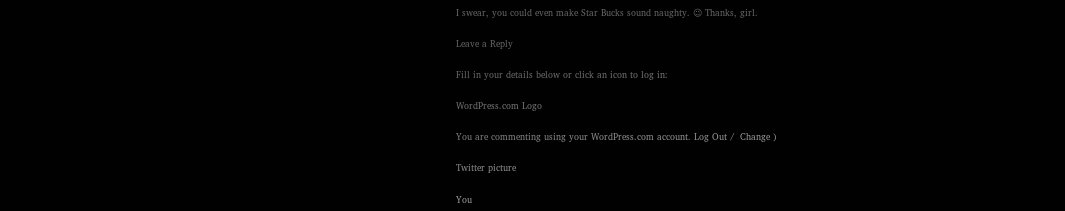I swear, you could even make Star Bucks sound naughty. 😉 Thanks, girl.

Leave a Reply

Fill in your details below or click an icon to log in:

WordPress.com Logo

You are commenting using your WordPress.com account. Log Out /  Change )

Twitter picture

You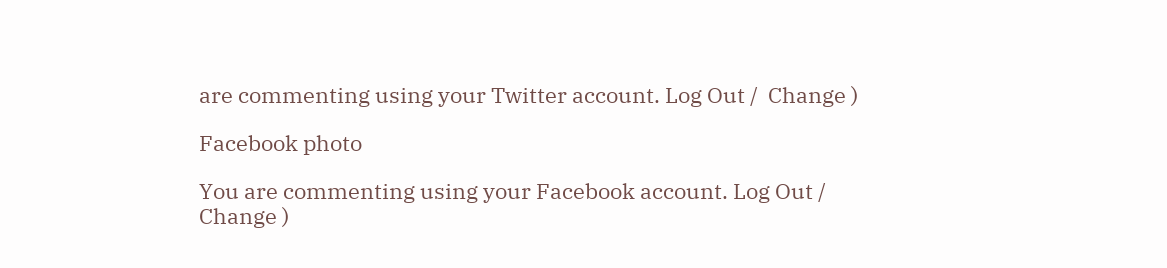are commenting using your Twitter account. Log Out /  Change )

Facebook photo

You are commenting using your Facebook account. Log Out /  Change )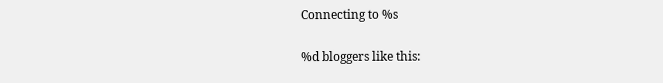Connecting to %s

%d bloggers like this: